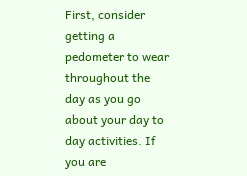First, consider getting a pedometer to wear throughout the day as you go about your day to day activities. If you are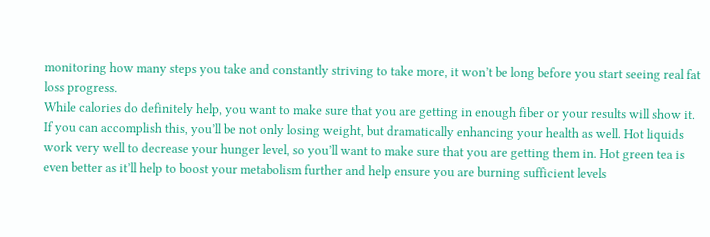monitoring how many steps you take and constantly striving to take more, it won’t be long before you start seeing real fat loss progress.
While calories do definitely help, you want to make sure that you are getting in enough fiber or your results will show it.
If you can accomplish this, you’ll be not only losing weight, but dramatically enhancing your health as well. Hot liquids work very well to decrease your hunger level, so you’ll want to make sure that you are getting them in. Hot green tea is even better as it’ll help to boost your metabolism further and help ensure you are burning sufficient levels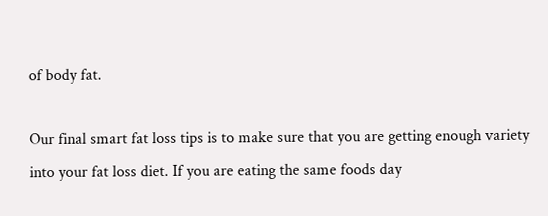of body fat.

Our final smart fat loss tips is to make sure that you are getting enough variety into your fat loss diet. If you are eating the same foods day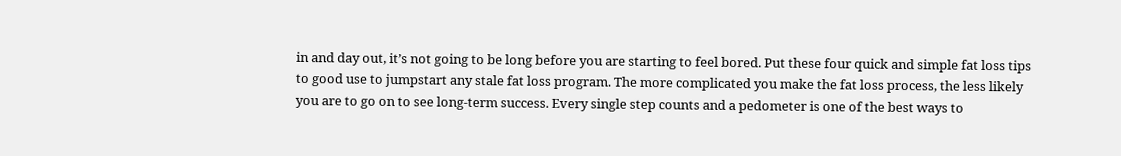in and day out, it’s not going to be long before you are starting to feel bored. Put these four quick and simple fat loss tips to good use to jumpstart any stale fat loss program. The more complicated you make the fat loss process, the less likely you are to go on to see long-term success. Every single step counts and a pedometer is one of the best ways to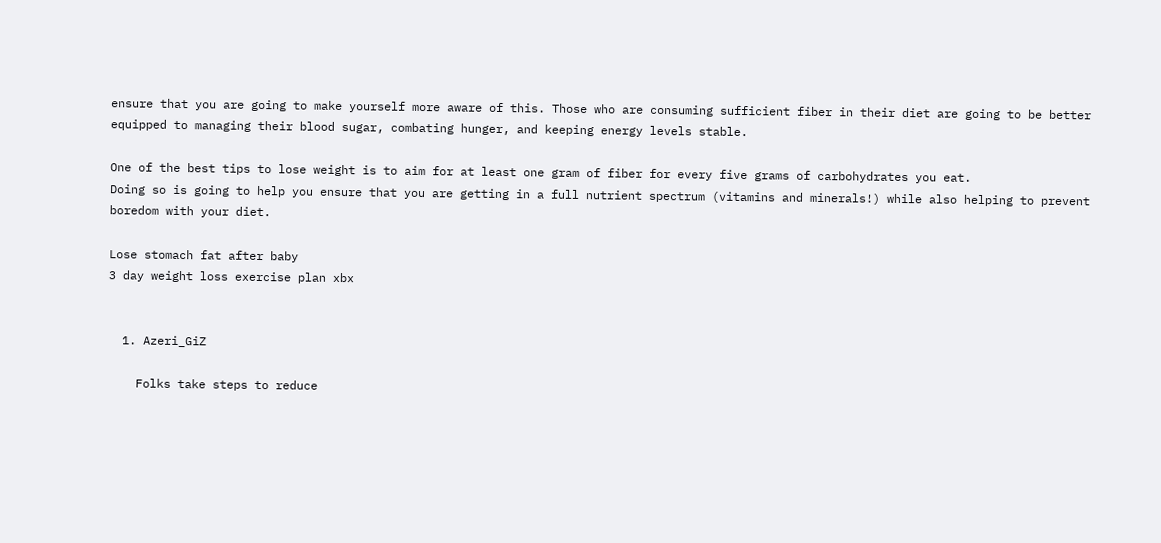ensure that you are going to make yourself more aware of this. Those who are consuming sufficient fiber in their diet are going to be better equipped to managing their blood sugar, combating hunger, and keeping energy levels stable.

One of the best tips to lose weight is to aim for at least one gram of fiber for every five grams of carbohydrates you eat.
Doing so is going to help you ensure that you are getting in a full nutrient spectrum (vitamins and minerals!) while also helping to prevent boredom with your diet.

Lose stomach fat after baby
3 day weight loss exercise plan xbx


  1. Azeri_GiZ

    Folks take steps to reduce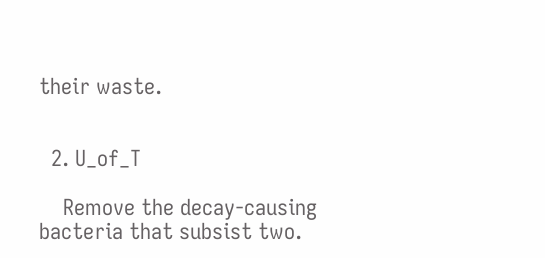their waste.


  2. U_of_T

    Remove the decay-causing bacteria that subsist two.